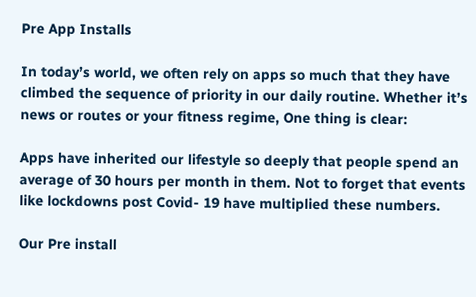Pre App Installs

In today’s world, we often rely on apps so much that they have climbed the sequence of priority in our daily routine. Whether it’s news or routes or your fitness regime, One thing is clear:

Apps have inherited our lifestyle so deeply that people spend an average of 30 hours per month in them. Not to forget that events like lockdowns post Covid- 19 have multiplied these numbers.

Our Pre install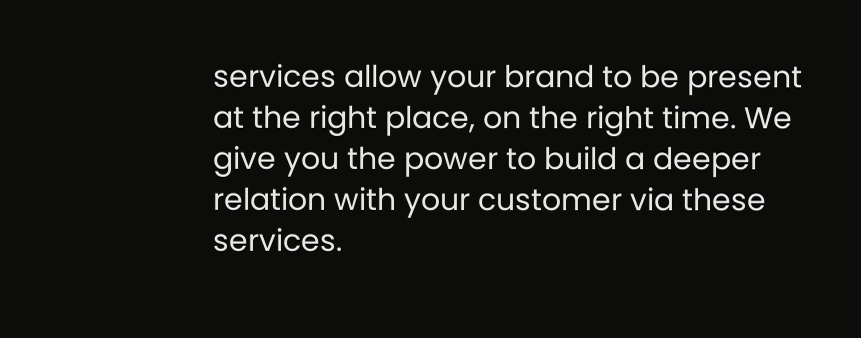services allow your brand to be present at the right place, on the right time. We give you the power to build a deeper relation with your customer via these services.